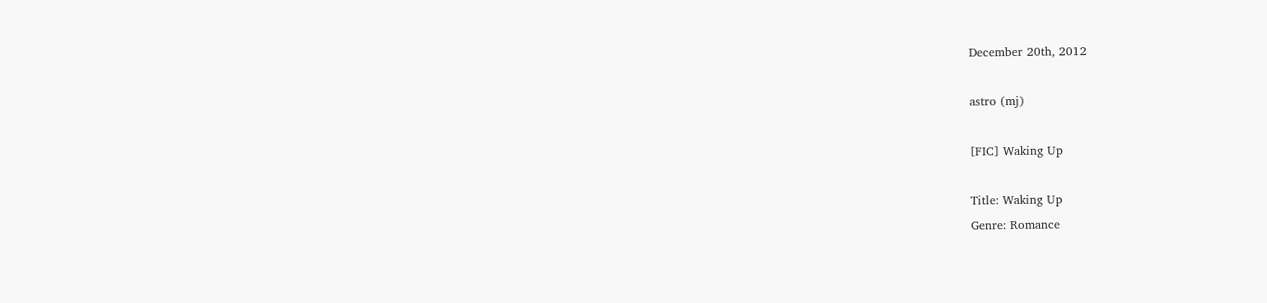December 20th, 2012

astro (mj)

[FIC] Waking Up

Title: Waking Up
Genre: Romance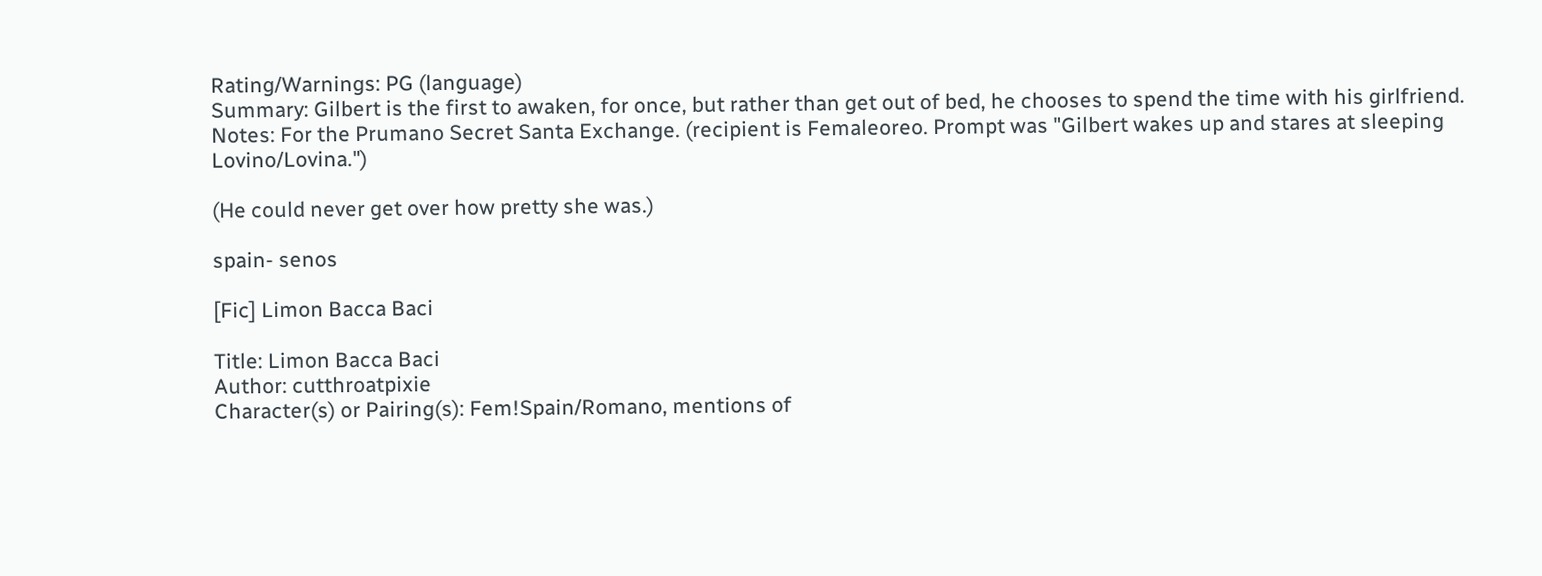Rating/Warnings: PG (language)
Summary: Gilbert is the first to awaken, for once, but rather than get out of bed, he chooses to spend the time with his girlfriend.
Notes: For the Prumano Secret Santa Exchange. (recipient is Femaleoreo. Prompt was "Gilbert wakes up and stares at sleeping Lovino/Lovina.")

(He could never get over how pretty she was.)

spain- senos

[Fic] Limon Bacca Baci

Title: Limon Bacca Baci
Author: cutthroatpixie
Character(s) or Pairing(s): Fem!Spain/Romano, mentions of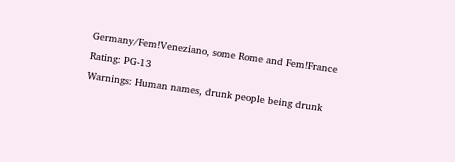Germany/Fem!Veneziano, some Rome and Fem!France
Rating: PG-13
Warnings: Human names, drunk people being drunk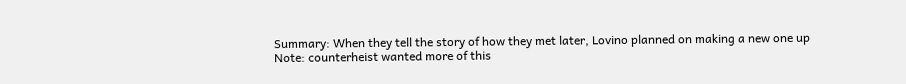Summary: When they tell the story of how they met later, Lovino planned on making a new one up
Note: counterheist wanted more of this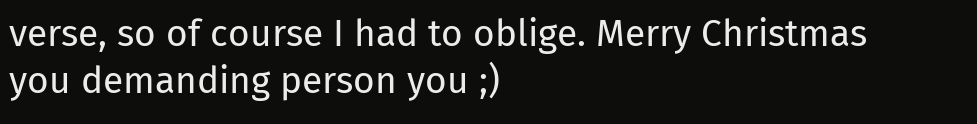verse, so of course I had to oblige. Merry Christmas you demanding person you ;)